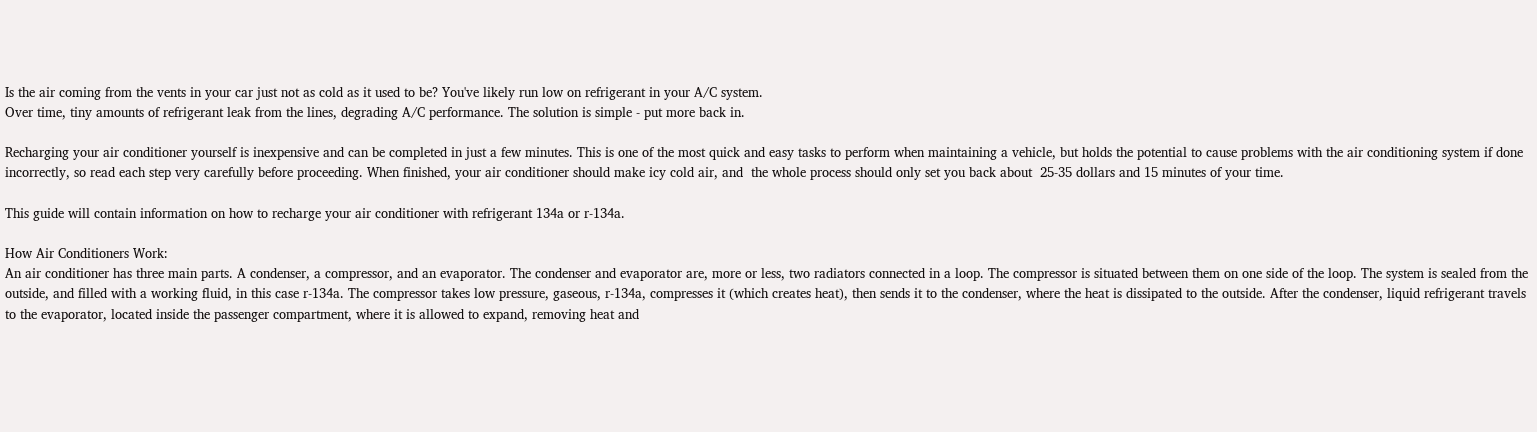Is the air coming from the vents in your car just not as cold as it used to be? You've likely run low on refrigerant in your A/C system.
Over time, tiny amounts of refrigerant leak from the lines, degrading A/C performance. The solution is simple - put more back in.

Recharging your air conditioner yourself is inexpensive and can be completed in just a few minutes. This is one of the most quick and easy tasks to perform when maintaining a vehicle, but holds the potential to cause problems with the air conditioning system if done incorrectly, so read each step very carefully before proceeding. When finished, your air conditioner should make icy cold air, and  the whole process should only set you back about  25-35 dollars and 15 minutes of your time.

This guide will contain information on how to recharge your air conditioner with refrigerant 134a or r-134a.

How Air Conditioners Work:
An air conditioner has three main parts. A condenser, a compressor, and an evaporator. The condenser and evaporator are, more or less, two radiators connected in a loop. The compressor is situated between them on one side of the loop. The system is sealed from the outside, and filled with a working fluid, in this case r-134a. The compressor takes low pressure, gaseous, r-134a, compresses it (which creates heat), then sends it to the condenser, where the heat is dissipated to the outside. After the condenser, liquid refrigerant travels to the evaporator, located inside the passenger compartment, where it is allowed to expand, removing heat and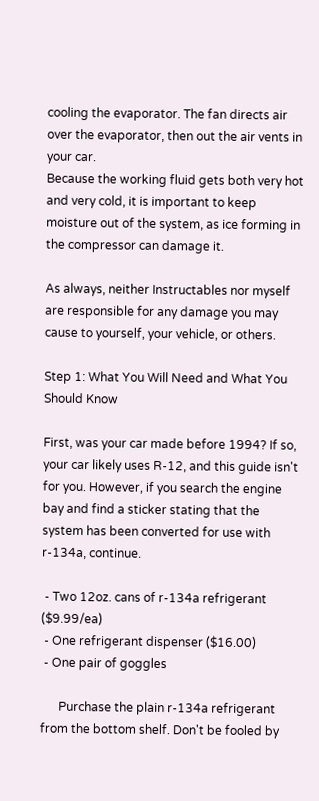cooling the evaporator. The fan directs air over the evaporator, then out the air vents in your car.
Because the working fluid gets both very hot and very cold, it is important to keep moisture out of the system, as ice forming in the compressor can damage it.

As always, neither Instructables nor myself are responsible for any damage you may cause to yourself, your vehicle, or others.

Step 1: What You Will Need and What You Should Know

First, was your car made before 1994? If so, your car likely uses R-12, and this guide isn't for you. However, if you search the engine bay and find a sticker stating that the system has been converted for use with r-134a, continue.

 - Two 12oz. cans of r-134a refrigerant ($9.99/ea)
 - One refrigerant dispenser ($16.00)
 - One pair of goggles

      Purchase the plain r-134a refrigerant from the bottom shelf. Don't be fooled by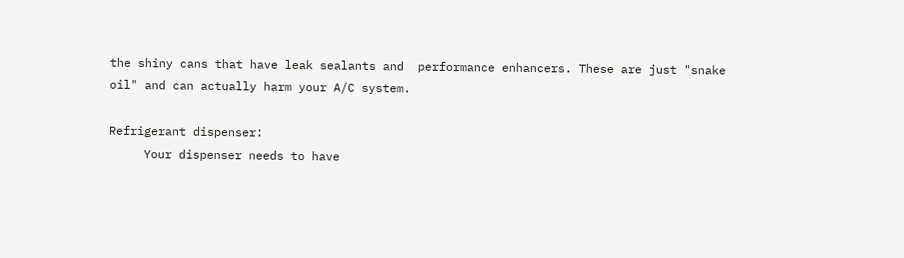the shiny cans that have leak sealants and  performance enhancers. These are just "snake oil" and can actually harm your A/C system.

Refrigerant dispenser:
     Your dispenser needs to have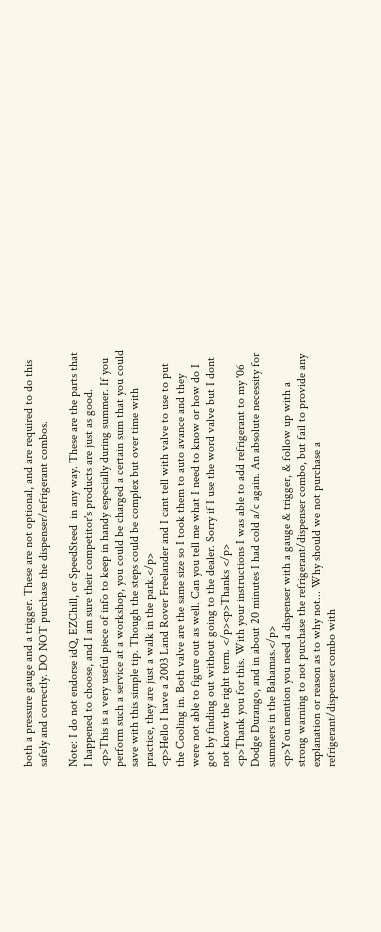both a pressure gauge and a trigger. These are not optional, and are required to do this safely and correctly. DO NOT purchase the dispenser/refrigerant combos.

Note: I do not endorse idQ, EZChill, or SpeedSteed  in any way. These are the parts that I happened to choose, and I am sure their competitor's products are just as good.
<p>This is a very useful piece of info to keep in handy especially during summer. If you perform such a service at a workshop, you could be charged a certain sum that you could save with this simple tip. Though the steps could be complex but over time with practice, they are just a walk in the park.</p>
<p>Hello I have a 2003 Land Rover Freelander and I cant tell with valve to use to put the Cooling in. Both valve are the same size so I took them to auto avance and they were not able to figure out as well. Can you tell me what I need to know or how do I got by finding out without going to the dealer. Sorry if I use the word valve but I dont not know the right term. </p><p>Thanks </p>
<p>Thank you for this. With your instructions I was able to add refrigerant to my '06 Dodge Durango, and in about 20 minutes I had cold a/c again. An absolute necessity for summers in the Bahamas.</p>
<p>You mention you need a dispenser with a gauge & trigger, & follow up with a strong warning to not purchase the refrigerant/dispenser combo, but fail to provide any explanation or reason as to why not... Why should we not purchase a refrigerant/dispenser combo with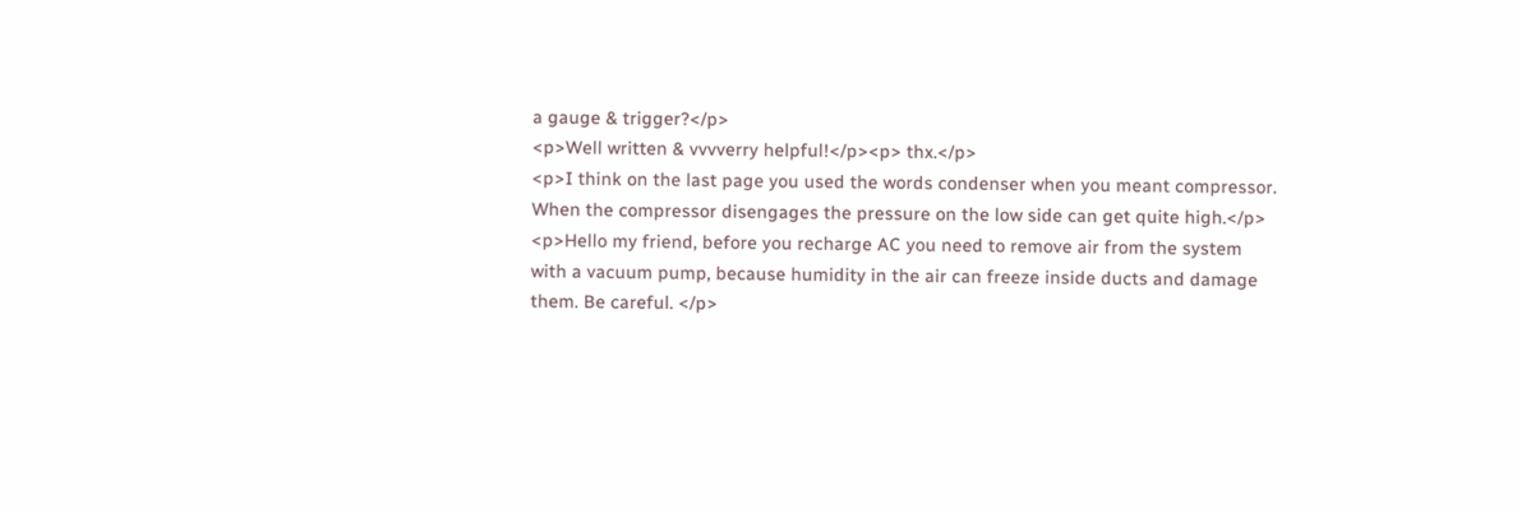a gauge & trigger?</p>
<p>Well written & vvvverry helpful!</p><p> thx.</p>
<p>I think on the last page you used the words condenser when you meant compressor. When the compressor disengages the pressure on the low side can get quite high.</p>
<p>Hello my friend, before you recharge AC you need to remove air from the system with a vacuum pump, because humidity in the air can freeze inside ducts and damage them. Be careful. </p>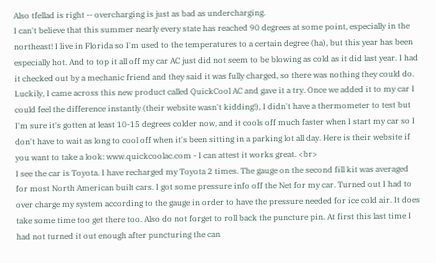Also tfellad is right -- overcharging is just as bad as undercharging.
I can't believe that this summer nearly every state has reached 90 degrees at some point, especially in the northeast! I live in Florida so I'm used to the temperatures to a certain degree (ha), but this year has been especially hot. And to top it all off my car AC just did not seem to be blowing as cold as it did last year. I had it checked out by a mechanic friend and they said it was fully charged, so there was nothing they could do. Luckily, I came across this new product called QuickCool AC and gave it a try. Once we added it to my car I could feel the difference instantly (their website wasn't kidding!), I didn't have a thermometer to test but I'm sure it's gotten at least 10-15 degrees colder now, and it cools off much faster when I start my car so I don't have to wait as long to cool off when it's been sitting in a parking lot all day. Here is their website if you want to take a look: www.quickcoolac.com - I can attest it works great. <br>
I see the car is Toyota. I have recharged my Toyota 2 times. The gauge on the second fill kit was averaged for most North American built cars. I got some pressure info off the Net for my car. Turned out I had to over charge my system according to the gauge in order to have the pressure needed for ice cold air. It does take some time too get there too. Also do not forget to roll back the puncture pin. At first this last time I had not turned it out enough after puncturing the can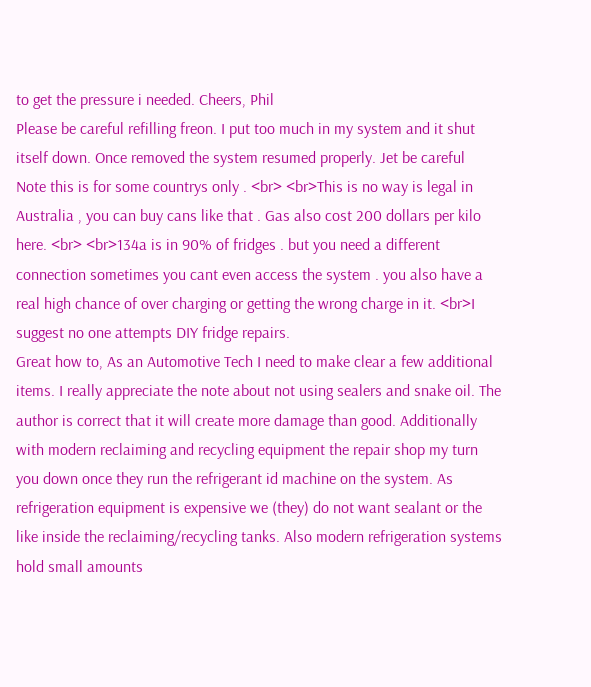to get the pressure i needed. Cheers, Phil
Please be careful refilling freon. I put too much in my system and it shut itself down. Once removed the system resumed properly. Jet be careful
Note this is for some countrys only . <br> <br>This is no way is legal in Australia , you can buy cans like that . Gas also cost 200 dollars per kilo here. <br> <br>134a is in 90% of fridges . but you need a different connection sometimes you cant even access the system . you also have a real high chance of over charging or getting the wrong charge in it. <br>I suggest no one attempts DIY fridge repairs.
Great how to, As an Automotive Tech I need to make clear a few additional items. I really appreciate the note about not using sealers and snake oil. The author is correct that it will create more damage than good. Additionally with modern reclaiming and recycling equipment the repair shop my turn you down once they run the refrigerant id machine on the system. As refrigeration equipment is expensive we (they) do not want sealant or the like inside the reclaiming/recycling tanks. Also modern refrigeration systems hold small amounts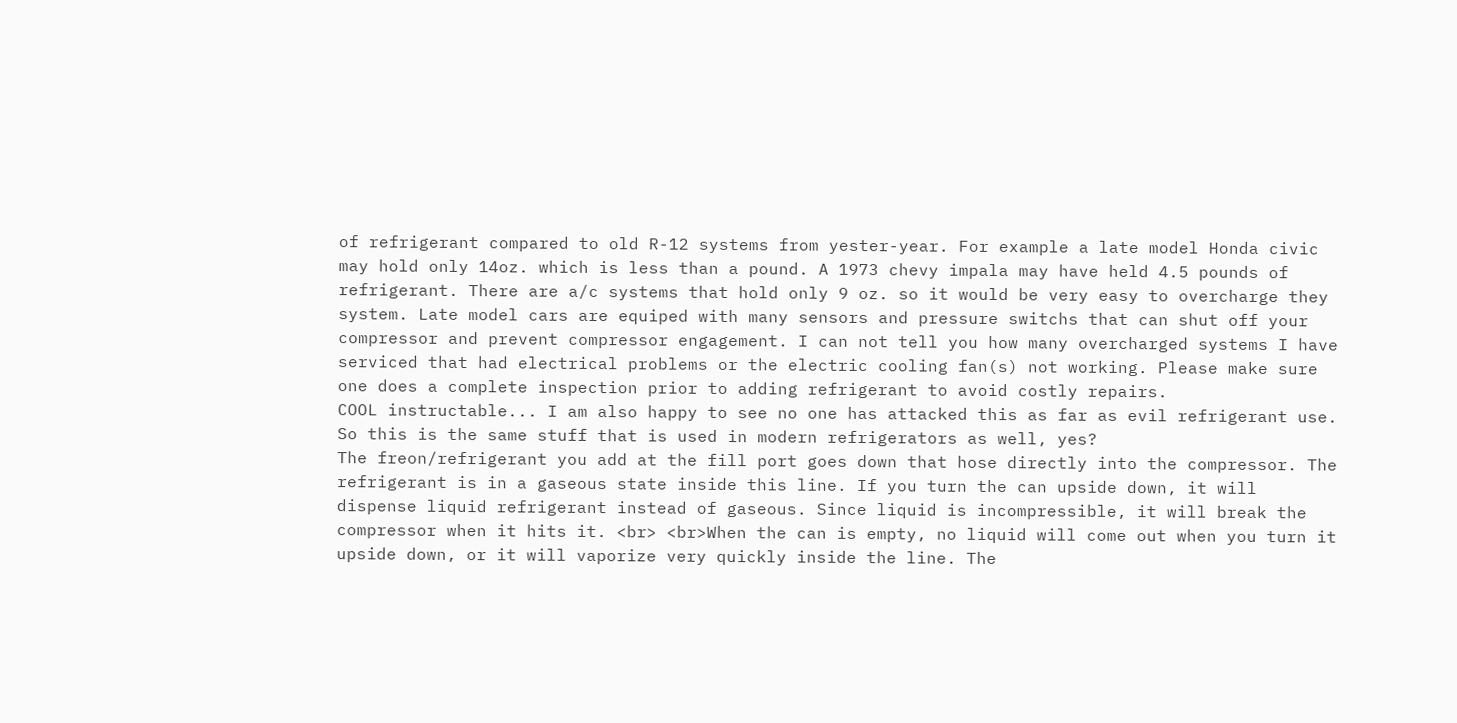of refrigerant compared to old R-12 systems from yester-year. For example a late model Honda civic may hold only 14oz. which is less than a pound. A 1973 chevy impala may have held 4.5 pounds of refrigerant. There are a/c systems that hold only 9 oz. so it would be very easy to overcharge they system. Late model cars are equiped with many sensors and pressure switchs that can shut off your compressor and prevent compressor engagement. I can not tell you how many overcharged systems I have serviced that had electrical problems or the electric cooling fan(s) not working. Please make sure one does a complete inspection prior to adding refrigerant to avoid costly repairs.
COOL instructable... I am also happy to see no one has attacked this as far as evil refrigerant use. So this is the same stuff that is used in modern refrigerators as well, yes?
The freon/refrigerant you add at the fill port goes down that hose directly into the compressor. The refrigerant is in a gaseous state inside this line. If you turn the can upside down, it will dispense liquid refrigerant instead of gaseous. Since liquid is incompressible, it will break the compressor when it hits it. <br> <br>When the can is empty, no liquid will come out when you turn it upside down, or it will vaporize very quickly inside the line. The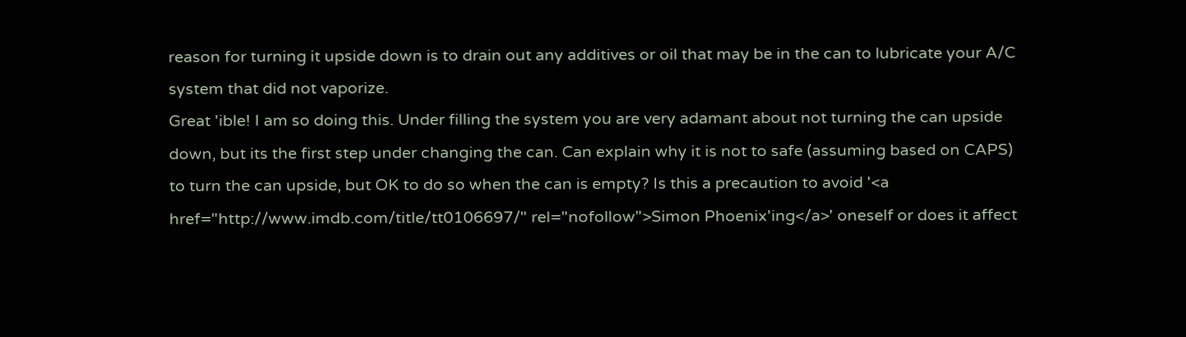reason for turning it upside down is to drain out any additives or oil that may be in the can to lubricate your A/C system that did not vaporize.
Great 'ible! I am so doing this. Under filling the system you are very adamant about not turning the can upside down, but its the first step under changing the can. Can explain why it is not to safe (assuming based on CAPS) to turn the can upside, but OK to do so when the can is empty? Is this a precaution to avoid '<a href="http://www.imdb.com/title/tt0106697/" rel="nofollow">Simon Phoenix'ing</a>' oneself or does it affect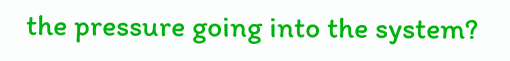the pressure going into the system?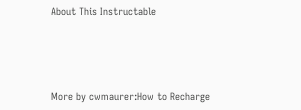About This Instructable




More by cwmaurer:How to Recharge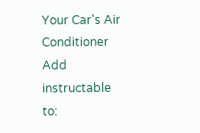Your Car's Air Conditioner
Add instructable to: